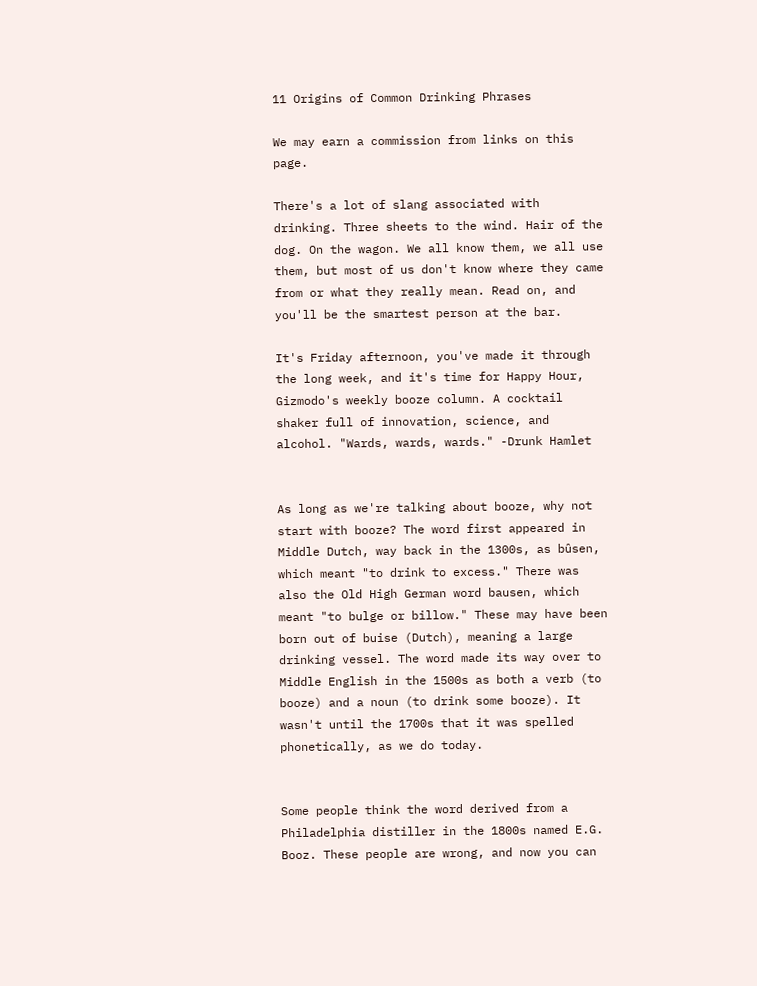11 Origins of Common Drinking Phrases

We may earn a commission from links on this page.

There's a lot of slang associated with drinking. Three sheets to the wind. Hair of the dog. On the wagon. We all know them, we all use them, but most of us don't know where they came from or what they really mean. Read on, and you'll be the smartest person at the bar.

It's Friday afternoon, you've made it through the long week, and it's time for Happy Hour, Gizmodo's weekly booze column. A cocktail shaker full of innovation, science, and alcohol. "Wards, wards, wards." -Drunk Hamlet


As long as we're talking about booze, why not start with booze? The word first appeared in Middle Dutch, way back in the 1300s, as bûsen, which meant "to drink to excess." There was also the Old High German word bausen, which meant "to bulge or billow." These may have been born out of buise (Dutch), meaning a large drinking vessel. The word made its way over to Middle English in the 1500s as both a verb (to booze) and a noun (to drink some booze). It wasn't until the 1700s that it was spelled phonetically, as we do today.


Some people think the word derived from a Philadelphia distiller in the 1800s named E.G. Booz. These people are wrong, and now you can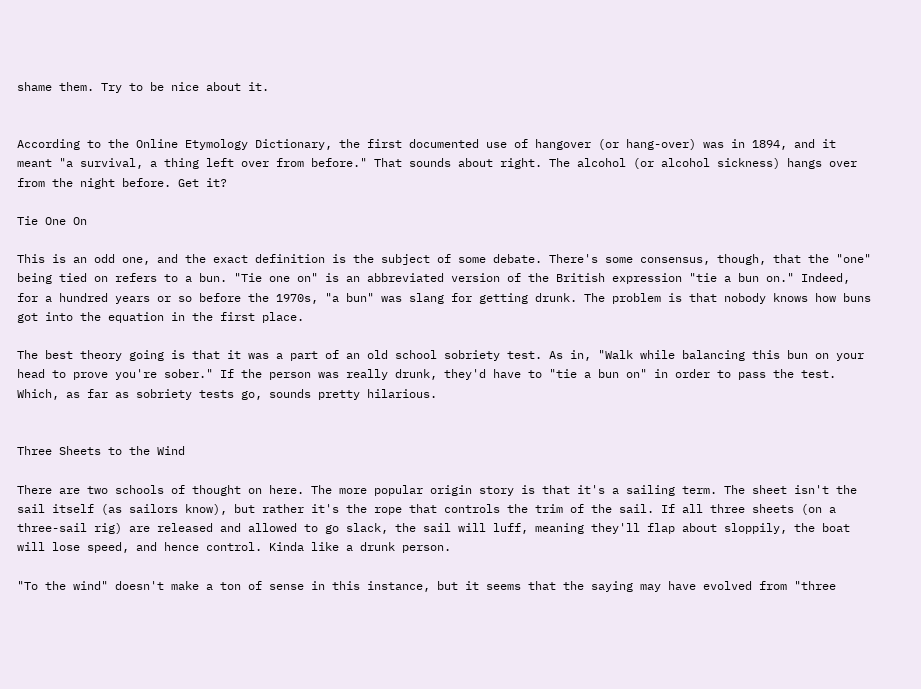shame them. Try to be nice about it.


According to the Online Etymology Dictionary, the first documented use of hangover (or hang-over) was in 1894, and it meant "a survival, a thing left over from before." That sounds about right. The alcohol (or alcohol sickness) hangs over from the night before. Get it?

Tie One On

This is an odd one, and the exact definition is the subject of some debate. There's some consensus, though, that the "one" being tied on refers to a bun. "Tie one on" is an abbreviated version of the British expression "tie a bun on." Indeed, for a hundred years or so before the 1970s, "a bun" was slang for getting drunk. The problem is that nobody knows how buns got into the equation in the first place.

The best theory going is that it was a part of an old school sobriety test. As in, "Walk while balancing this bun on your head to prove you're sober." If the person was really drunk, they'd have to "tie a bun on" in order to pass the test. Which, as far as sobriety tests go, sounds pretty hilarious.


Three Sheets to the Wind

There are two schools of thought on here. The more popular origin story is that it's a sailing term. The sheet isn't the sail itself (as sailors know), but rather it's the rope that controls the trim of the sail. If all three sheets (on a three-sail rig) are released and allowed to go slack, the sail will luff, meaning they'll flap about sloppily, the boat will lose speed, and hence control. Kinda like a drunk person.

"To the wind" doesn't make a ton of sense in this instance, but it seems that the saying may have evolved from "three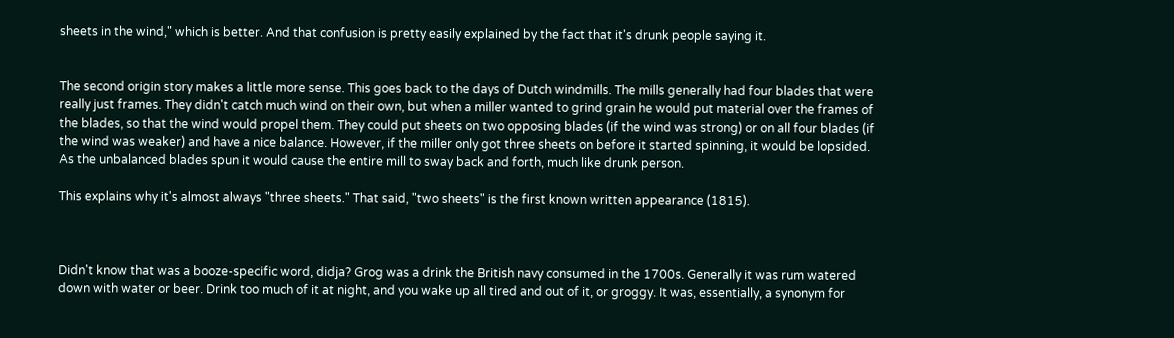sheets in the wind," which is better. And that confusion is pretty easily explained by the fact that it's drunk people saying it.


The second origin story makes a little more sense. This goes back to the days of Dutch windmills. The mills generally had four blades that were really just frames. They didn't catch much wind on their own, but when a miller wanted to grind grain he would put material over the frames of the blades, so that the wind would propel them. They could put sheets on two opposing blades (if the wind was strong) or on all four blades (if the wind was weaker) and have a nice balance. However, if the miller only got three sheets on before it started spinning, it would be lopsided. As the unbalanced blades spun it would cause the entire mill to sway back and forth, much like drunk person.

This explains why it's almost always "three sheets." That said, "two sheets" is the first known written appearance (1815).



Didn't know that was a booze-specific word, didja? Grog was a drink the British navy consumed in the 1700s. Generally it was rum watered down with water or beer. Drink too much of it at night, and you wake up all tired and out of it, or groggy. It was, essentially, a synonym for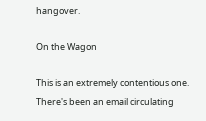hangover.

On the Wagon

This is an extremely contentious one. There's been an email circulating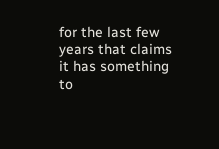for the last few years that claims it has something to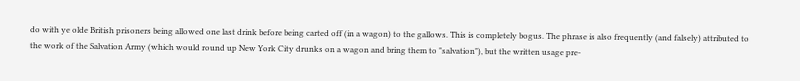do with ye olde British prisoners being allowed one last drink before being carted off (in a wagon) to the gallows. This is completely bogus. The phrase is also frequently (and falsely) attributed to the work of the Salvation Army (which would round up New York City drunks on a wagon and bring them to "salvation"), but the written usage pre-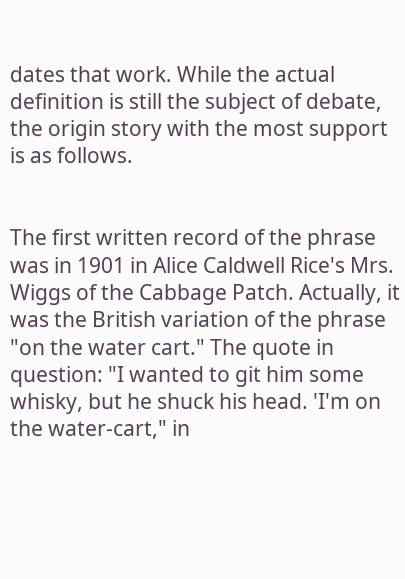dates that work. While the actual definition is still the subject of debate, the origin story with the most support is as follows.


The first written record of the phrase was in 1901 in Alice Caldwell Rice's Mrs. Wiggs of the Cabbage Patch. Actually, it was the British variation of the phrase "on the water cart." The quote in question: "I wanted to git him some whisky, but he shuck his head. 'I'm on the water-cart," in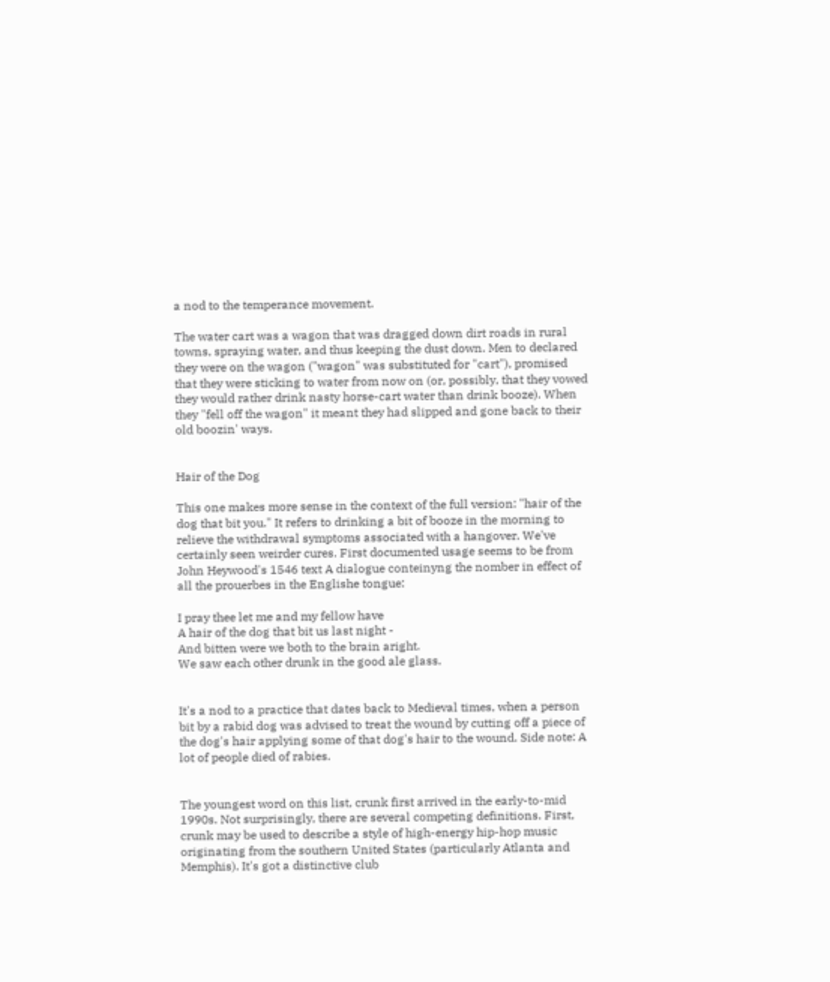a nod to the temperance movement.

The water cart was a wagon that was dragged down dirt roads in rural towns, spraying water, and thus keeping the dust down. Men to declared they were on the wagon ("wagon" was substituted for "cart"), promised that they were sticking to water from now on (or, possibly, that they vowed they would rather drink nasty horse-cart water than drink booze). When they "fell off the wagon" it meant they had slipped and gone back to their old boozin' ways.


Hair of the Dog

This one makes more sense in the context of the full version: "hair of the dog that bit you." It refers to drinking a bit of booze in the morning to relieve the withdrawal symptoms associated with a hangover. We've certainly seen weirder cures. First documented usage seems to be from John Heywood's 1546 text A dialogue conteinyng the nomber in effect of all the prouerbes in the Englishe tongue:

I pray thee let me and my fellow have
A hair of the dog that bit us last night -
And bitten were we both to the brain aright.
We saw each other drunk in the good ale glass.


It's a nod to a practice that dates back to Medieval times, when a person bit by a rabid dog was advised to treat the wound by cutting off a piece of the dog's hair applying some of that dog's hair to the wound. Side note: A lot of people died of rabies.


The youngest word on this list, crunk first arrived in the early-to-mid 1990s. Not surprisingly, there are several competing definitions. First, crunk may be used to describe a style of high-energy hip-hop music originating from the southern United States (particularly Atlanta and Memphis). It's got a distinctive club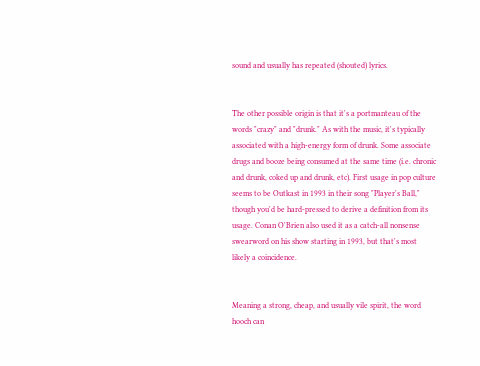sound and usually has repeated (shouted) lyrics.


The other possible origin is that it's a portmanteau of the words "crazy" and "drunk." As with the music, it's typically associated with a high-energy form of drunk. Some associate drugs and booze being consumed at the same time (i.e. chronic and drunk, coked up and drunk, etc). First usage in pop culture seems to be Outkast in 1993 in their song "Player's Ball," though you'd be hard-pressed to derive a definition from its usage. Conan O'Brien also used it as a catch-all nonsense swearword on his show starting in 1993, but that's most likely a coincidence.


Meaning a strong, cheap, and usually vile spirit, the word hooch can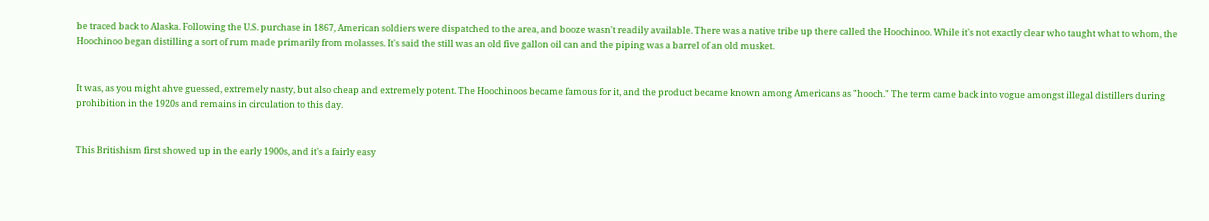be traced back to Alaska. Following the U.S. purchase in 1867, American soldiers were dispatched to the area, and booze wasn't readily available. There was a native tribe up there called the Hoochinoo. While it's not exactly clear who taught what to whom, the Hoochinoo began distilling a sort of rum made primarily from molasses. It's said the still was an old five gallon oil can and the piping was a barrel of an old musket.


It was, as you might ahve guessed, extremely nasty, but also cheap and extremely potent. The Hoochinoos became famous for it, and the product became known among Americans as "hooch." The term came back into vogue amongst illegal distillers during prohibition in the 1920s and remains in circulation to this day.


This Britishism first showed up in the early 1900s, and it's a fairly easy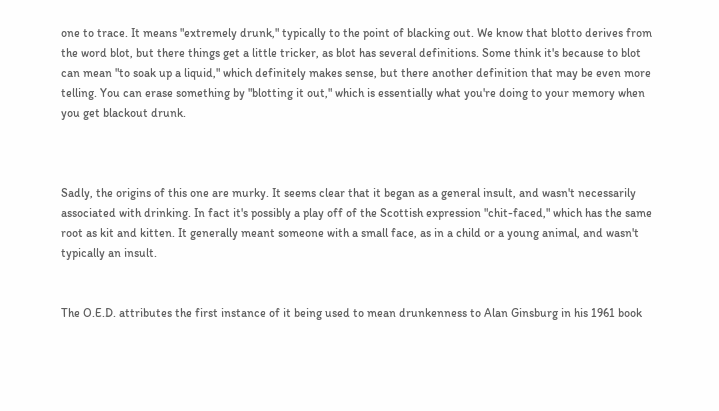one to trace. It means "extremely drunk," typically to the point of blacking out. We know that blotto derives from the word blot, but there things get a little tricker, as blot has several definitions. Some think it's because to blot can mean "to soak up a liquid," which definitely makes sense, but there another definition that may be even more telling. You can erase something by "blotting it out," which is essentially what you're doing to your memory when you get blackout drunk.



Sadly, the origins of this one are murky. It seems clear that it began as a general insult, and wasn't necessarily associated with drinking. In fact it's possibly a play off of the Scottish expression "chit-faced," which has the same root as kit and kitten. It generally meant someone with a small face, as in a child or a young animal, and wasn't typically an insult.


The O.E.D. attributes the first instance of it being used to mean drunkenness to Alan Ginsburg in his 1961 book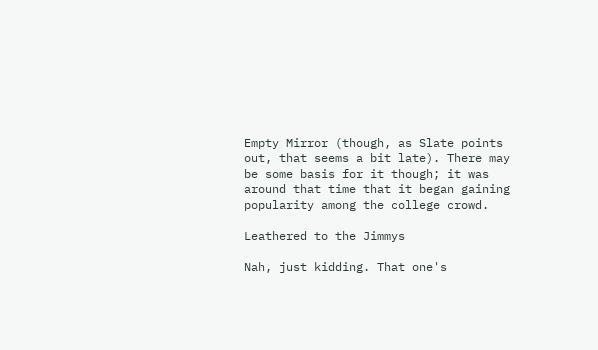Empty Mirror (though, as Slate points out, that seems a bit late). There may be some basis for it though; it was around that time that it began gaining popularity among the college crowd.

Leathered to the Jimmys

Nah, just kidding. That one's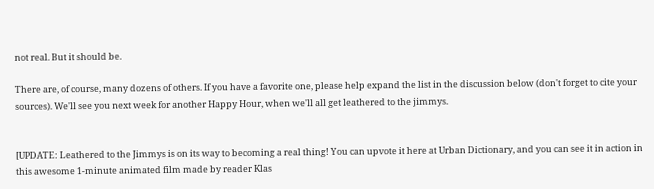not real. But it should be.

There are, of course, many dozens of others. If you have a favorite one, please help expand the list in the discussion below (don't forget to cite your sources). We'll see you next week for another Happy Hour, when we'll all get leathered to the jimmys.


[UPDATE: Leathered to the Jimmys is on its way to becoming a real thing! You can upvote it here at Urban Dictionary, and you can see it in action in this awesome 1-minute animated film made by reader Klas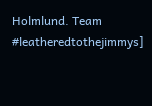Holmlund. Team #leatheredtothejimmys]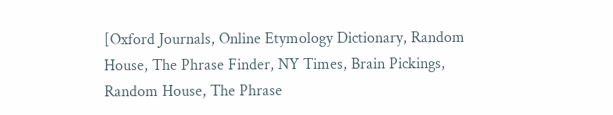[Oxford Journals, Online Etymology Dictionary, Random House, The Phrase Finder, NY Times, Brain Pickings, Random House, The Phrase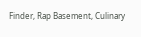Finder, Rap Basement, Culinary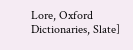Lore, Oxford Dictionaries, Slate]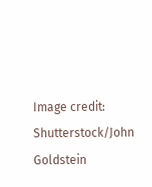Image credit: Shutterstock/John Goldstein